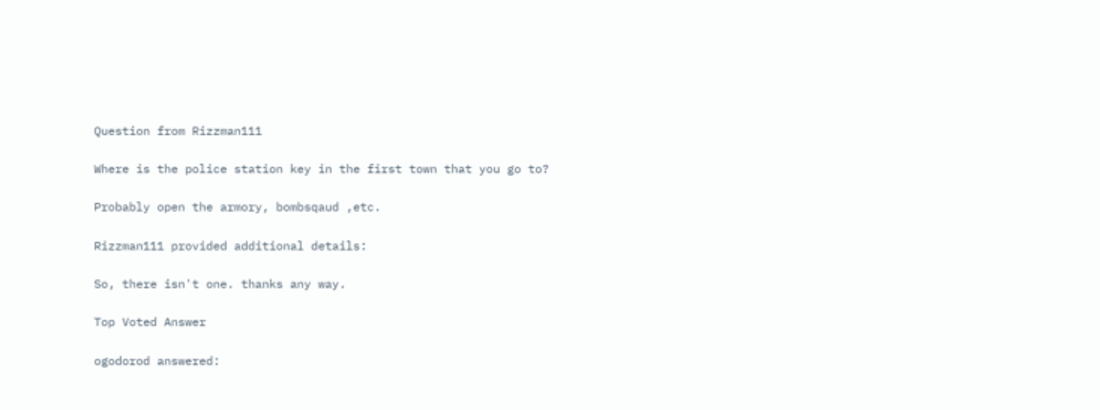Question from Rizzman111

Where is the police station key in the first town that you go to?

Probably open the armory, bombsqaud ,etc.

Rizzman111 provided additional details:

So, there isn't one. thanks any way.

Top Voted Answer

ogodorod answered: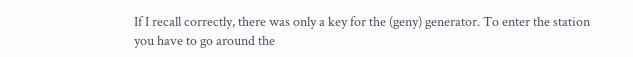If I recall correctly, there was only a key for the (geny) generator. To enter the station you have to go around the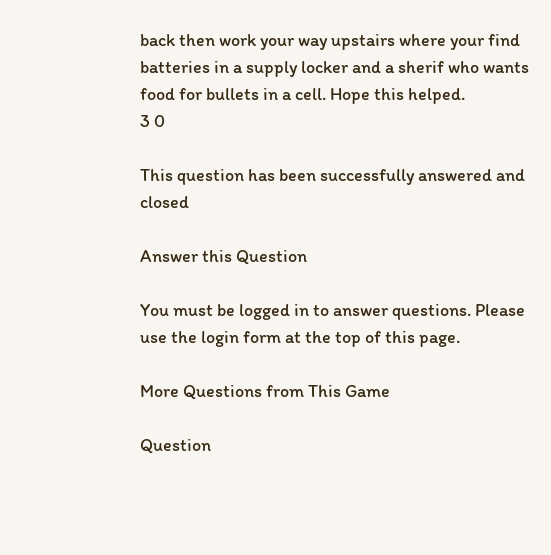back then work your way upstairs where your find batteries in a supply locker and a sherif who wants food for bullets in a cell. Hope this helped.
3 0

This question has been successfully answered and closed

Answer this Question

You must be logged in to answer questions. Please use the login form at the top of this page.

More Questions from This Game

Question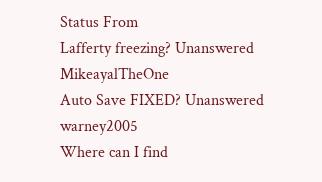Status From
Lafferty freezing? Unanswered MikeayalTheOne
Auto Save FIXED? Unanswered warney2005
Where can I find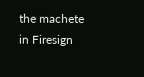the machete in Firesign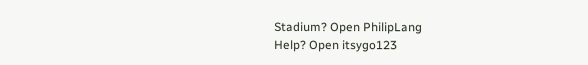Stadium? Open PhilipLang
Help? Open itsygo123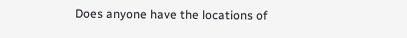Does anyone have the locations of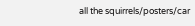all the squirrels/posters/car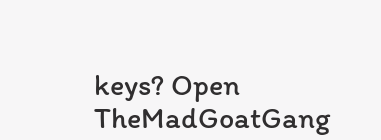keys? Open TheMadGoatGang